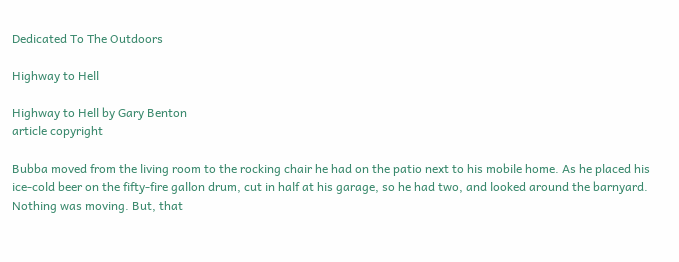Dedicated To The Outdoors

Highway to Hell

Highway to Hell by Gary Benton
article copyright

Bubba moved from the living room to the rocking chair he had on the patio next to his mobile home. As he placed his ice-cold beer on the fifty-fire gallon drum, cut in half at his garage, so he had two, and looked around the barnyard. Nothing was moving. But, that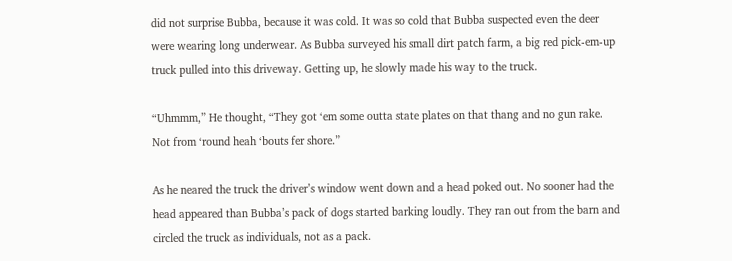did not surprise Bubba, because it was cold. It was so cold that Bubba suspected even the deer were wearing long underwear. As Bubba surveyed his small dirt patch farm, a big red pick-em-up truck pulled into this driveway. Getting up, he slowly made his way to the truck.

“Uhmmm,” He thought, “They got ‘em some outta state plates on that thang and no gun rake. Not from ‘round heah ‘bouts fer shore.”

As he neared the truck the driver’s window went down and a head poked out. No sooner had the head appeared than Bubba’s pack of dogs started barking loudly. They ran out from the barn and circled the truck as individuals, not as a pack.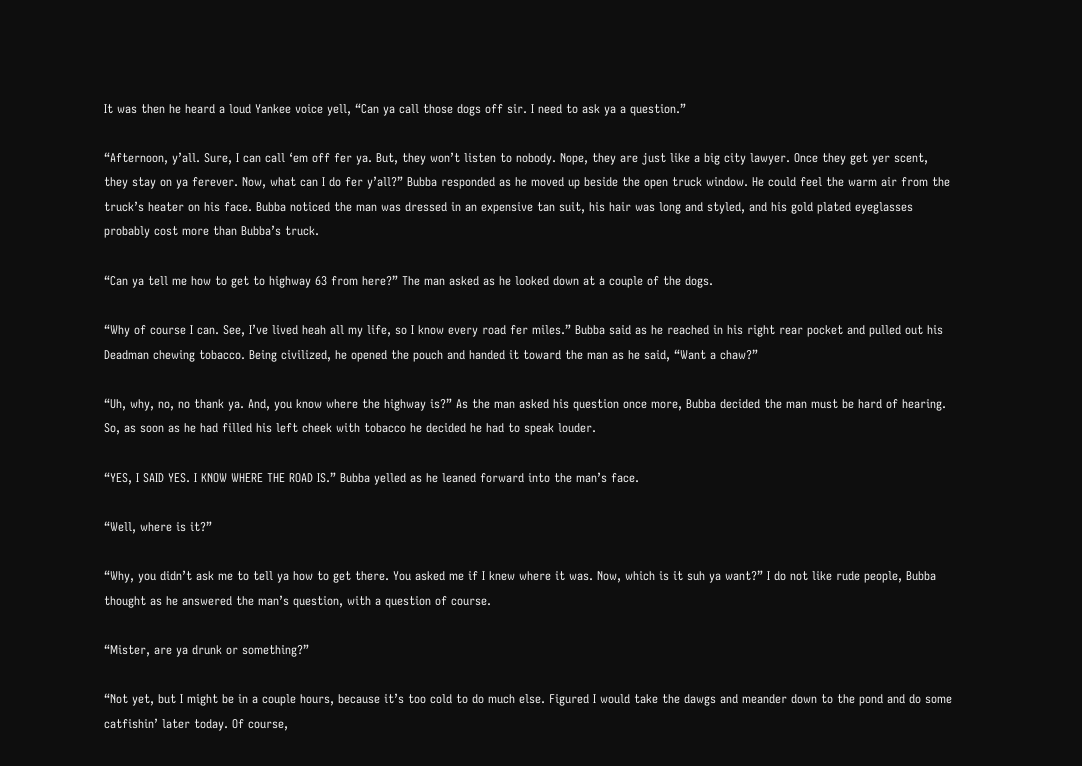It was then he heard a loud Yankee voice yell, “Can ya call those dogs off sir. I need to ask ya a question.”

“Afternoon, y’all. Sure, I can call ‘em off fer ya. But, they won’t listen to nobody. Nope, they are just like a big city lawyer. Once they get yer scent, they stay on ya ferever. Now, what can I do fer y’all?” Bubba responded as he moved up beside the open truck window. He could feel the warm air from the truck’s heater on his face. Bubba noticed the man was dressed in an expensive tan suit, his hair was long and styled, and his gold plated eyeglasses probably cost more than Bubba’s truck.

“Can ya tell me how to get to highway 63 from here?” The man asked as he looked down at a couple of the dogs.

“Why of course I can. See, I’ve lived heah all my life, so I know every road fer miles.” Bubba said as he reached in his right rear pocket and pulled out his Deadman chewing tobacco. Being civilized, he opened the pouch and handed it toward the man as he said, “Want a chaw?”

“Uh, why, no, no thank ya. And, you know where the highway is?” As the man asked his question once more, Bubba decided the man must be hard of hearing. So, as soon as he had filled his left cheek with tobacco he decided he had to speak louder.

“YES, I SAID YES. I KNOW WHERE THE ROAD IS.” Bubba yelled as he leaned forward into the man’s face.

“Well, where is it?”

“Why, you didn’t ask me to tell ya how to get there. You asked me if I knew where it was. Now, which is it suh ya want?” I do not like rude people, Bubba thought as he answered the man’s question, with a question of course.

“Mister, are ya drunk or something?”

“Not yet, but I might be in a couple hours, because it’s too cold to do much else. Figured I would take the dawgs and meander down to the pond and do some catfishin’ later today. Of course,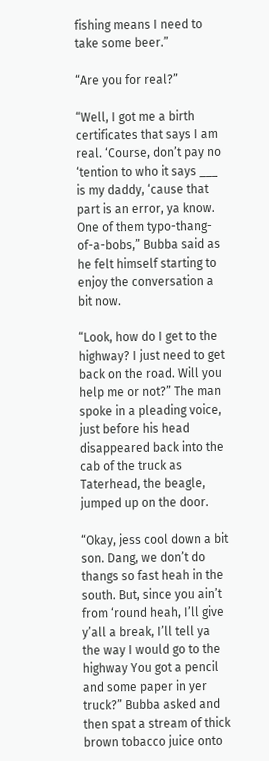fishing means I need to take some beer.”

“Are you for real?”

“Well, I got me a birth certificates that says I am real. ‘Course, don’t pay no ‘tention to who it says ___ is my daddy, ‘cause that part is an error, ya know. One of them typo-thang-of-a-bobs,” Bubba said as he felt himself starting to enjoy the conversation a bit now.

“Look, how do I get to the highway? I just need to get back on the road. Will you help me or not?” The man spoke in a pleading voice, just before his head disappeared back into the cab of the truck as Taterhead, the beagle, jumped up on the door.

“Okay, jess cool down a bit son. Dang, we don’t do thangs so fast heah in the south. But, since you ain’t from ‘round heah, I’ll give y’all a break, I’ll tell ya the way I would go to the highway You got a pencil and some paper in yer truck?” Bubba asked and then spat a stream of thick brown tobacco juice onto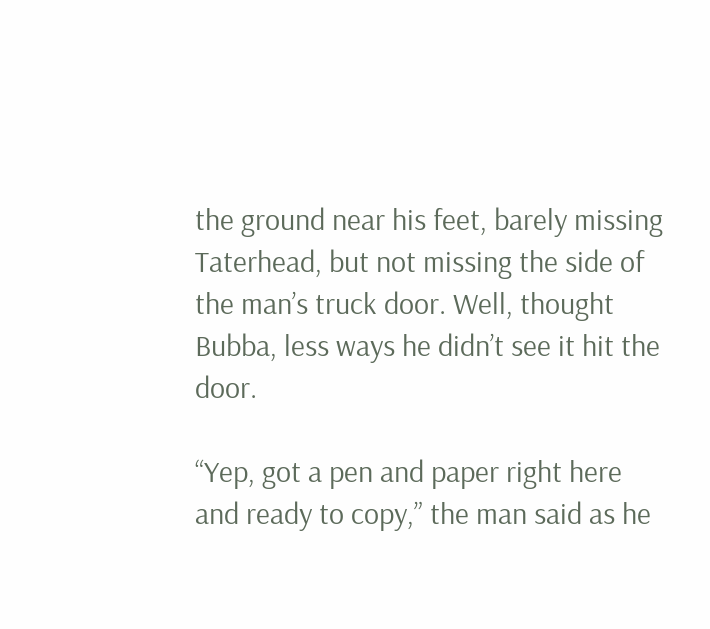the ground near his feet, barely missing Taterhead, but not missing the side of the man’s truck door. Well, thought Bubba, less ways he didn’t see it hit the door.

“Yep, got a pen and paper right here and ready to copy,” the man said as he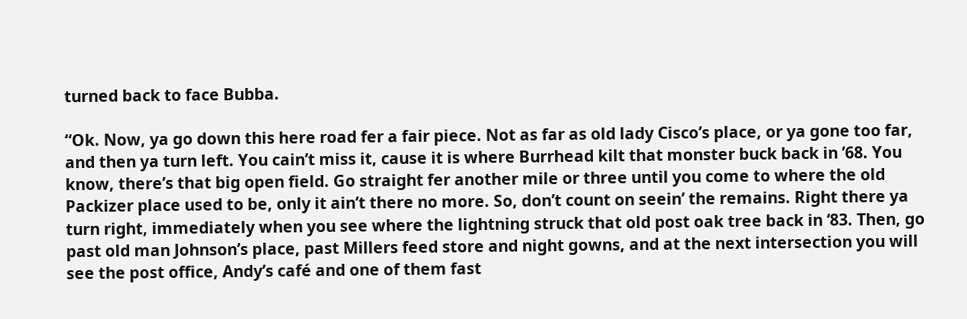turned back to face Bubba.

“Ok. Now, ya go down this here road fer a fair piece. Not as far as old lady Cisco’s place, or ya gone too far, and then ya turn left. You cain’t miss it, cause it is where Burrhead kilt that monster buck back in ’68. You know, there’s that big open field. Go straight fer another mile or three until you come to where the old Packizer place used to be, only it ain’t there no more. So, don’t count on seein’ the remains. Right there ya turn right, immediately when you see where the lightning struck that old post oak tree back in ‘83. Then, go past old man Johnson’s place, past Millers feed store and night gowns, and at the next intersection you will see the post office, Andy’s café and one of them fast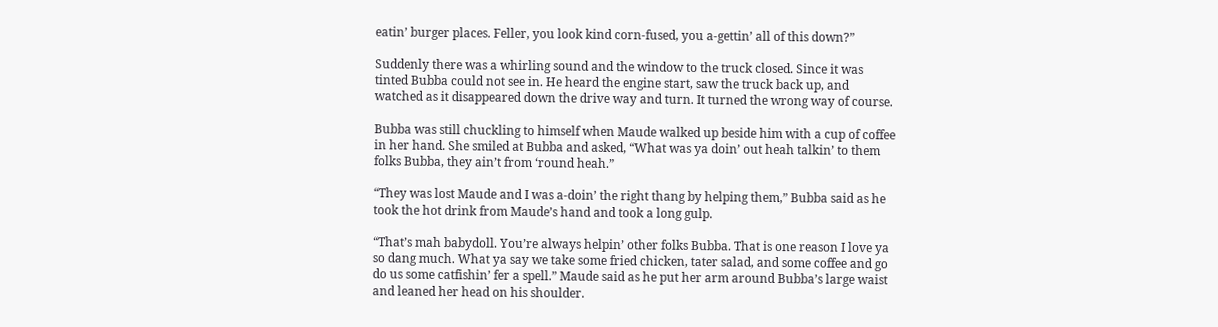eatin’ burger places. Feller, you look kind corn-fused, you a-gettin’ all of this down?”

Suddenly there was a whirling sound and the window to the truck closed. Since it was tinted Bubba could not see in. He heard the engine start, saw the truck back up, and watched as it disappeared down the drive way and turn. It turned the wrong way of course.

Bubba was still chuckling to himself when Maude walked up beside him with a cup of coffee in her hand. She smiled at Bubba and asked, “What was ya doin’ out heah talkin’ to them folks Bubba, they ain’t from ‘round heah.”

“They was lost Maude and I was a-doin’ the right thang by helping them,” Bubba said as he took the hot drink from Maude’s hand and took a long gulp.

“That’s mah babydoll. You’re always helpin’ other folks Bubba. That is one reason I love ya so dang much. What ya say we take some fried chicken, tater salad, and some coffee and go do us some catfishin’ fer a spell.” Maude said as he put her arm around Bubba’s large waist and leaned her head on his shoulder.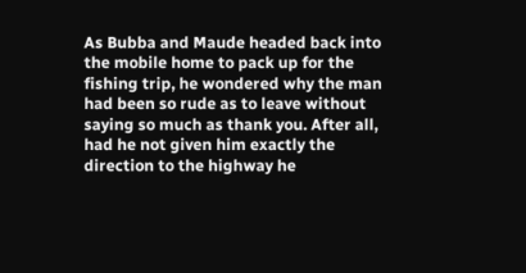As Bubba and Maude headed back into the mobile home to pack up for the fishing trip, he wondered why the man had been so rude as to leave without saying so much as thank you. After all, had he not given him exactly the direction to the highway he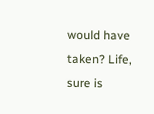would have taken? Life, sure is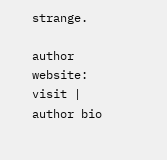strange.

author website: visit | author bio